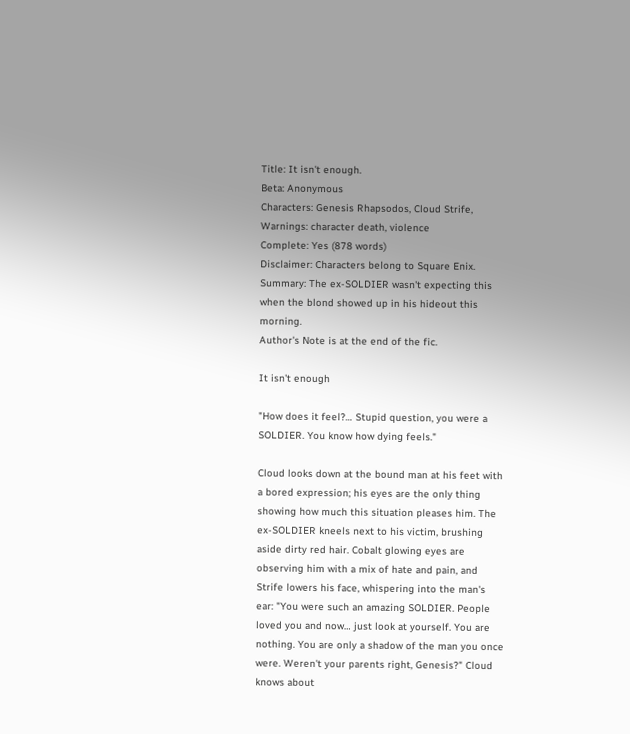Title: It isn't enough.
Beta: Anonymous
Characters: Genesis Rhapsodos, Cloud Strife,
Warnings: character death, violence
Complete: Yes (878 words)
Disclaimer: Characters belong to Square Enix.
Summary: The ex-SOLDIER wasn't expecting this when the blond showed up in his hideout this morning.
Author's Note is at the end of the fic.

It isn't enough

"How does it feel?… Stupid question, you were a SOLDIER. You know how dying feels."

Cloud looks down at the bound man at his feet with a bored expression; his eyes are the only thing showing how much this situation pleases him. The ex-SOLDIER kneels next to his victim, brushing aside dirty red hair. Cobalt glowing eyes are observing him with a mix of hate and pain, and Strife lowers his face, whispering into the man's ear: "You were such an amazing SOLDIER. People loved you and now… just look at yourself. You are nothing. You are only a shadow of the man you once were. Weren't your parents right, Genesis?" Cloud knows about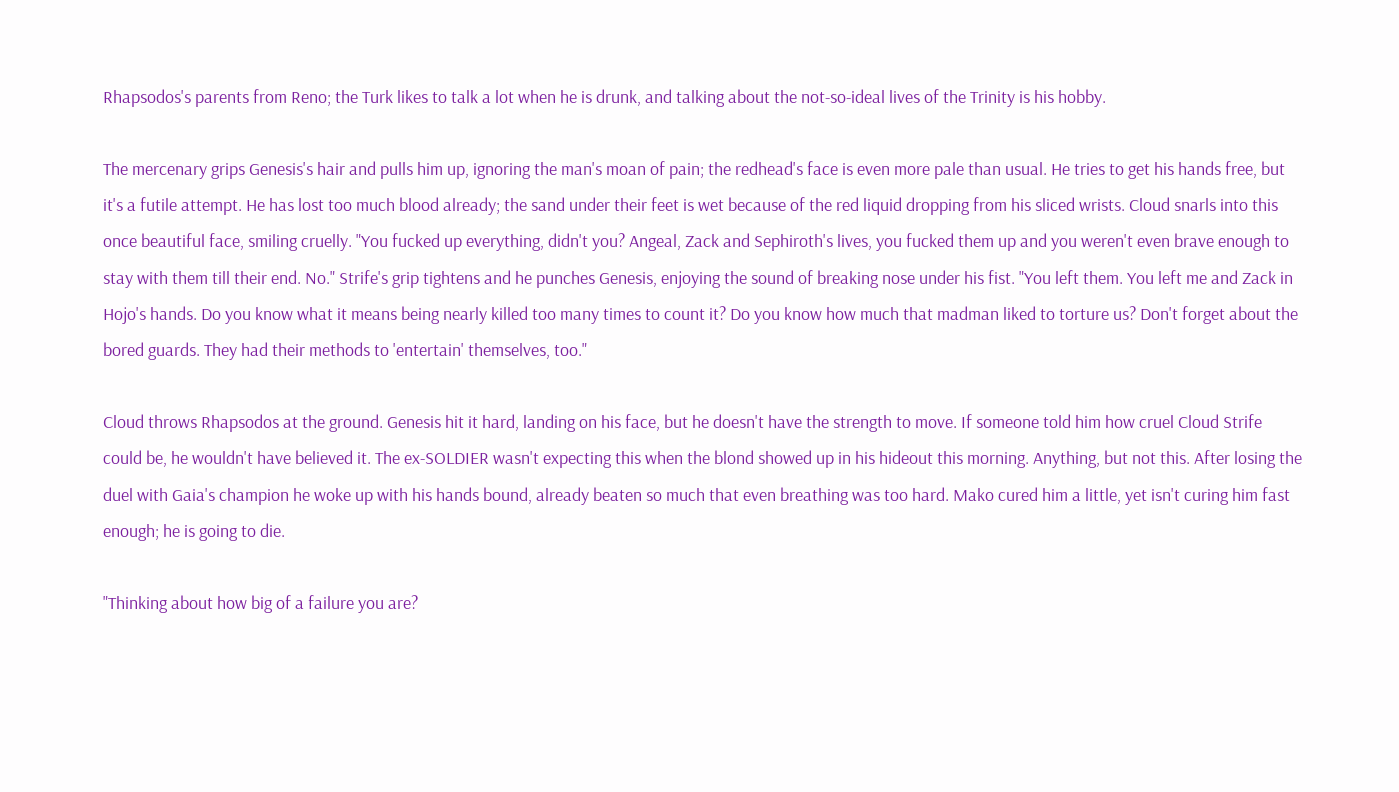Rhapsodos's parents from Reno; the Turk likes to talk a lot when he is drunk, and talking about the not-so-ideal lives of the Trinity is his hobby.

The mercenary grips Genesis's hair and pulls him up, ignoring the man's moan of pain; the redhead's face is even more pale than usual. He tries to get his hands free, but it's a futile attempt. He has lost too much blood already; the sand under their feet is wet because of the red liquid dropping from his sliced wrists. Cloud snarls into this once beautiful face, smiling cruelly. "You fucked up everything, didn't you? Angeal, Zack and Sephiroth's lives, you fucked them up and you weren't even brave enough to stay with them till their end. No." Strife's grip tightens and he punches Genesis, enjoying the sound of breaking nose under his fist. "You left them. You left me and Zack in Hojo's hands. Do you know what it means being nearly killed too many times to count it? Do you know how much that madman liked to torture us? Don't forget about the bored guards. They had their methods to 'entertain' themselves, too."

Cloud throws Rhapsodos at the ground. Genesis hit it hard, landing on his face, but he doesn't have the strength to move. If someone told him how cruel Cloud Strife could be, he wouldn't have believed it. The ex-SOLDIER wasn't expecting this when the blond showed up in his hideout this morning. Anything, but not this. After losing the duel with Gaia's champion he woke up with his hands bound, already beaten so much that even breathing was too hard. Mako cured him a little, yet isn't curing him fast enough; he is going to die.

"Thinking about how big of a failure you are?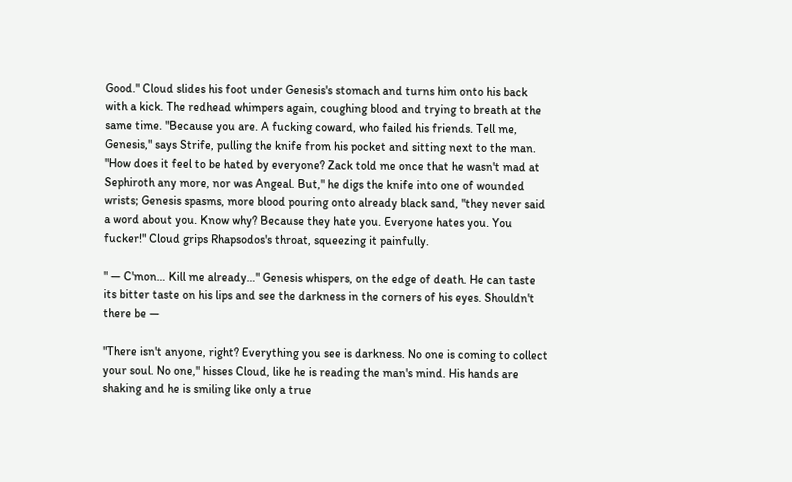Good." Cloud slides his foot under Genesis's stomach and turns him onto his back with a kick. The redhead whimpers again, coughing blood and trying to breath at the same time. "Because you are. A fucking coward, who failed his friends. Tell me, Genesis," says Strife, pulling the knife from his pocket and sitting next to the man. "How does it feel to be hated by everyone? Zack told me once that he wasn't mad at Sephiroth any more, nor was Angeal. But," he digs the knife into one of wounded wrists; Genesis spasms, more blood pouring onto already black sand, "they never said a word about you. Know why? Because they hate you. Everyone hates you. You fucker!" Cloud grips Rhapsodos's throat, squeezing it painfully.

" — C'mon… Kill me already…" Genesis whispers, on the edge of death. He can taste its bitter taste on his lips and see the darkness in the corners of his eyes. Shouldn't there be —

"There isn't anyone, right? Everything you see is darkness. No one is coming to collect your soul. No one," hisses Cloud, like he is reading the man's mind. His hands are shaking and he is smiling like only a true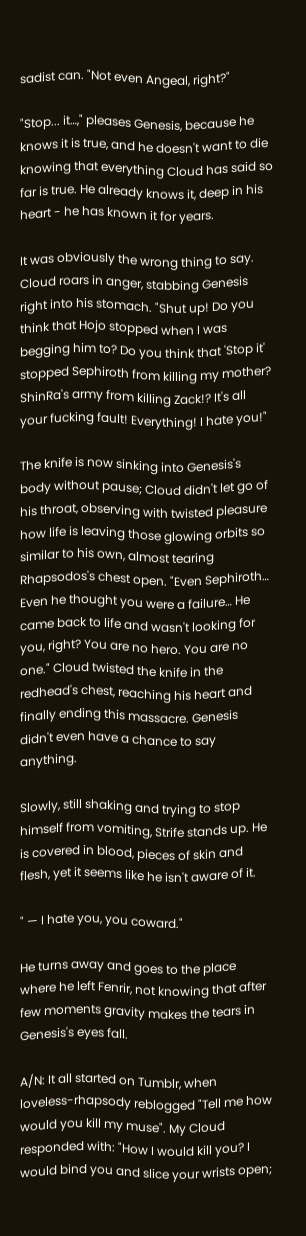sadist can. "Not even Angeal, right?"

"Stop... it…," pleases Genesis, because he knows it is true, and he doesn't want to die knowing that everything Cloud has said so far is true. He already knows it, deep in his heart - he has known it for years.

It was obviously the wrong thing to say. Cloud roars in anger, stabbing Genesis right into his stomach. "Shut up! Do you think that Hojo stopped when I was begging him to? Do you think that 'Stop it' stopped Sephiroth from killing my mother? ShinRa's army from killing Zack!? It's all your fucking fault! Everything! I hate you!"

The knife is now sinking into Genesis's body without pause; Cloud didn't let go of his throat, observing with twisted pleasure how life is leaving those glowing orbits so similar to his own, almost tearing Rhapsodos's chest open. "Even Sephiroth… Even he thought you were a failure… He came back to life and wasn't looking for you, right? You are no hero. You are no one." Cloud twisted the knife in the redhead's chest, reaching his heart and finally ending this massacre. Genesis didn't even have a chance to say anything.

Slowly, still shaking and trying to stop himself from vomiting, Strife stands up. He is covered in blood, pieces of skin and flesh, yet it seems like he isn't aware of it.

" — I hate you, you coward."

He turns away and goes to the place where he left Fenrir, not knowing that after few moments gravity makes the tears in Genesis's eyes fall.

A/N: It all started on Tumblr, when loveless-rhapsody reblogged "Tell me how would you kill my muse". My Cloud responded with: "How I would kill you? I would bind you and slice your wrists open;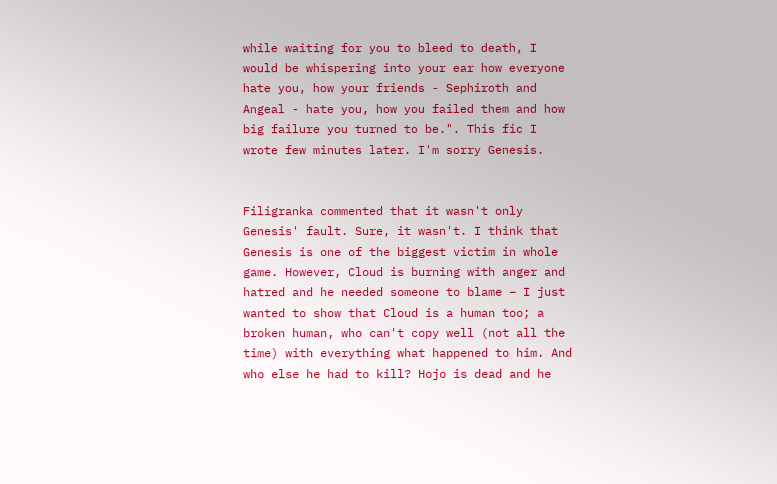while waiting for you to bleed to death, I would be whispering into your ear how everyone hate you, how your friends - Sephiroth and Angeal - hate you, how you failed them and how big failure you turned to be.". This fic I wrote few minutes later. I'm sorry Genesis.


Filigranka commented that it wasn't only Genesis' fault. Sure, it wasn't. I think that Genesis is one of the biggest victim in whole game. However, Cloud is burning with anger and hatred and he needed someone to blame – I just wanted to show that Cloud is a human too; a broken human, who can't copy well (not all the time) with everything what happened to him. And who else he had to kill? Hojo is dead and he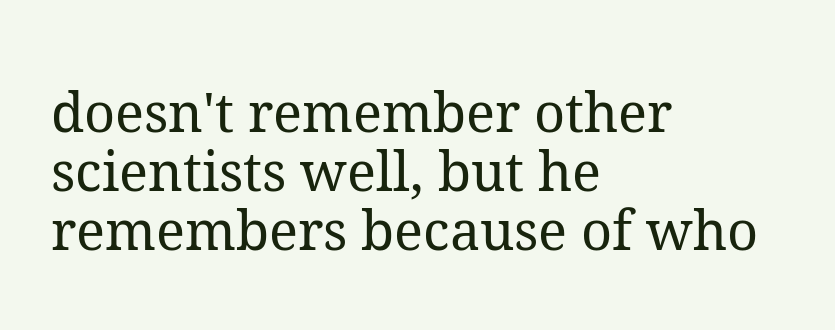doesn't remember other scientists well, but he remembers because of who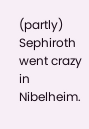(partly) Sephiroth went crazy in Nibelheim.